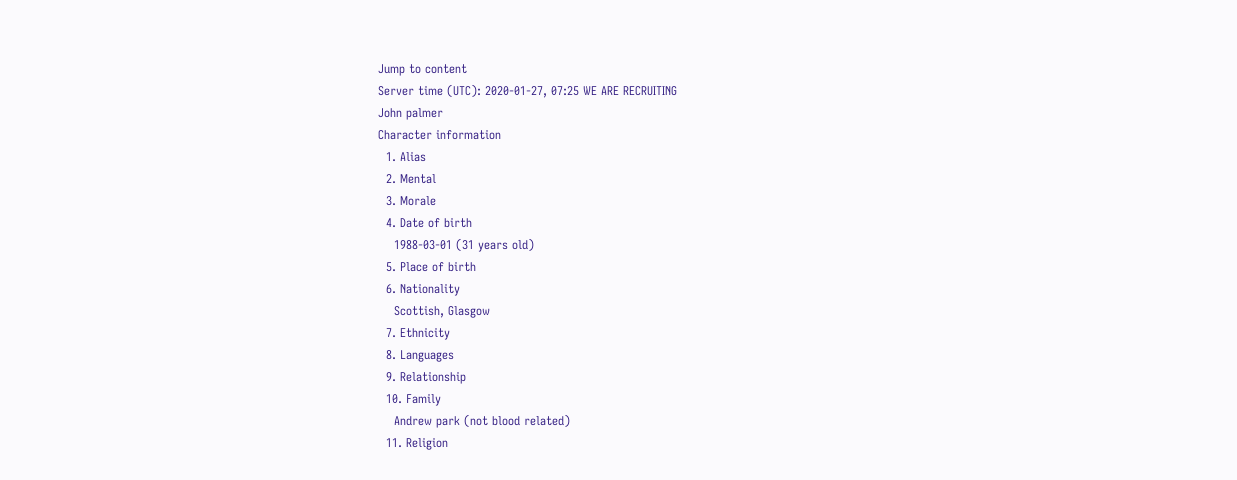Jump to content
Server time (UTC): 2020-01-27, 07:25 WE ARE RECRUITING
John palmer
Character information
  1. Alias
  2. Mental
  3. Morale
  4. Date of birth
    1988-03-01 (31 years old)
  5. Place of birth
  6. Nationality
    Scottish, Glasgow
  7. Ethnicity
  8. Languages
  9. Relationship
  10. Family
    Andrew park (not blood related)
  11. Religion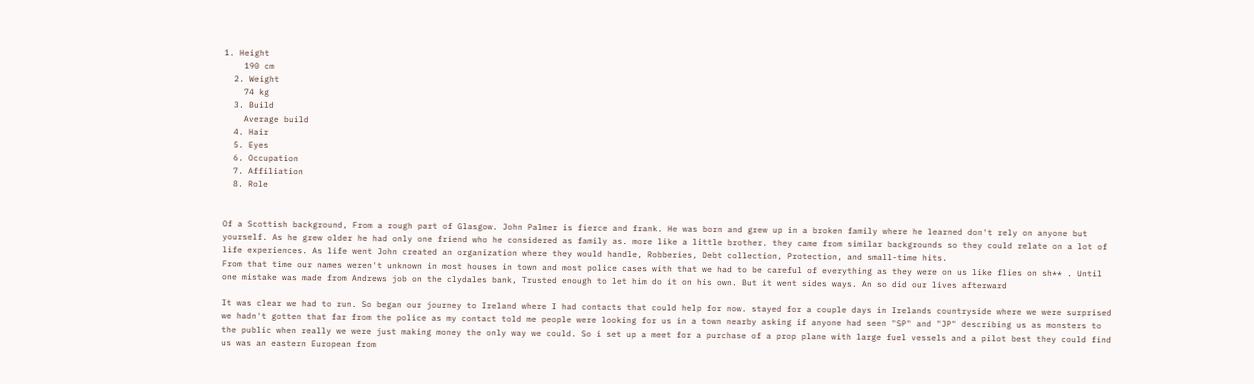1. Height
    190 cm
  2. Weight
    74 kg
  3. Build
    Average build
  4. Hair
  5. Eyes
  6. Occupation
  7. Affiliation
  8. Role


Of a Scottish background, From a rough part of Glasgow. John Palmer is fierce and frank. He was born and grew up in a broken family where he learned don't rely on anyone but yourself. As he grew older he had only one friend who he considered as family as. more like a little brother. they came from similar backgrounds so they could relate on a lot of life experiences. As life went John created an organization where they would handle, Robberies, Debt collection, Protection, and small-time hits.
From that time our names weren't unknown in most houses in town and most police cases with that we had to be careful of everything as they were on us like flies on sh** . Until one mistake was made from Andrews job on the clydales bank, Trusted enough to let him do it on his own. But it went sides ways. An so did our lives afterward

It was clear we had to run. So began our journey to Ireland where I had contacts that could help for now. stayed for a couple days in Irelands countryside where we were surprised we hadn't gotten that far from the police as my contact told me people were looking for us in a town nearby asking if anyone had seen "SP" and "JP" describing us as monsters to the public when really we were just making money the only way we could. So i set up a meet for a purchase of a prop plane with large fuel vessels and a pilot best they could find us was an eastern European from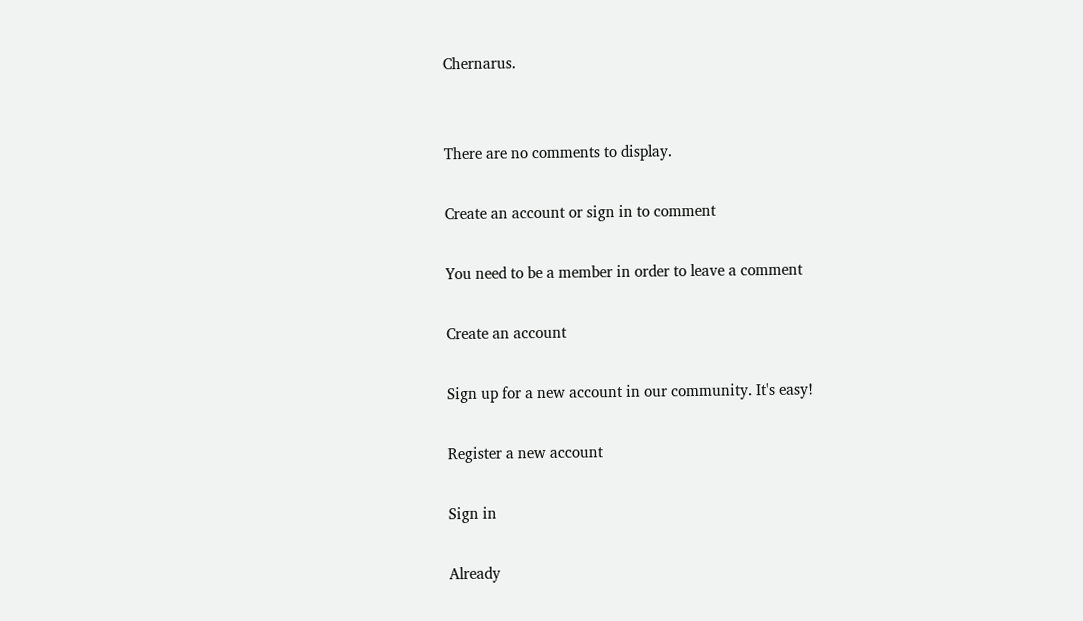Chernarus.


There are no comments to display.

Create an account or sign in to comment

You need to be a member in order to leave a comment

Create an account

Sign up for a new account in our community. It's easy!

Register a new account

Sign in

Already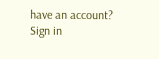have an account? Sign in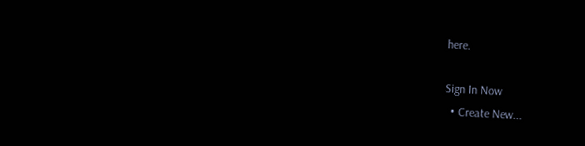here.

Sign In Now
  • Create New...